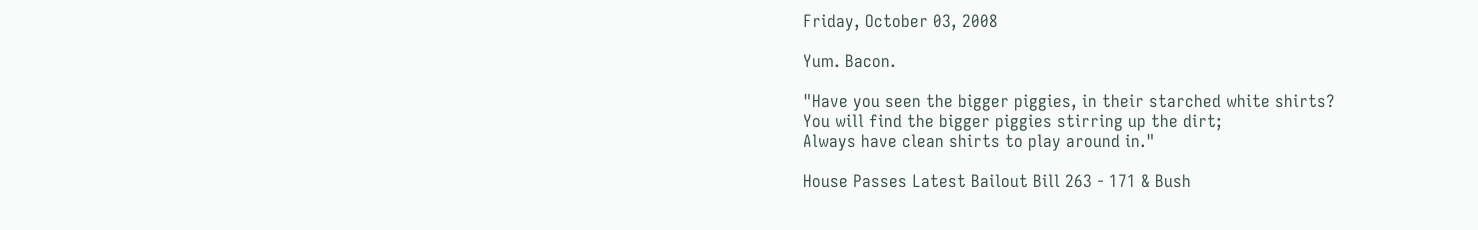Friday, October 03, 2008

Yum. Bacon.

"Have you seen the bigger piggies, in their starched white shirts?
You will find the bigger piggies stirring up the dirt;
Always have clean shirts to play around in."

House Passes Latest Bailout Bill 263 - 171 & Bush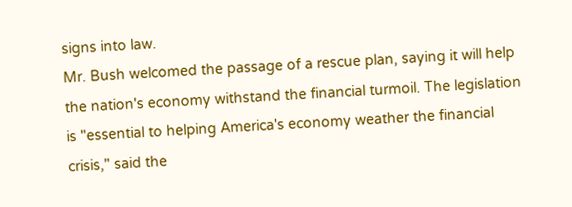signs into law.
Mr. Bush welcomed the passage of a rescue plan, saying it will help the nation's economy withstand the financial turmoil. The legislation is "essential to helping America's economy weather the financial crisis," said the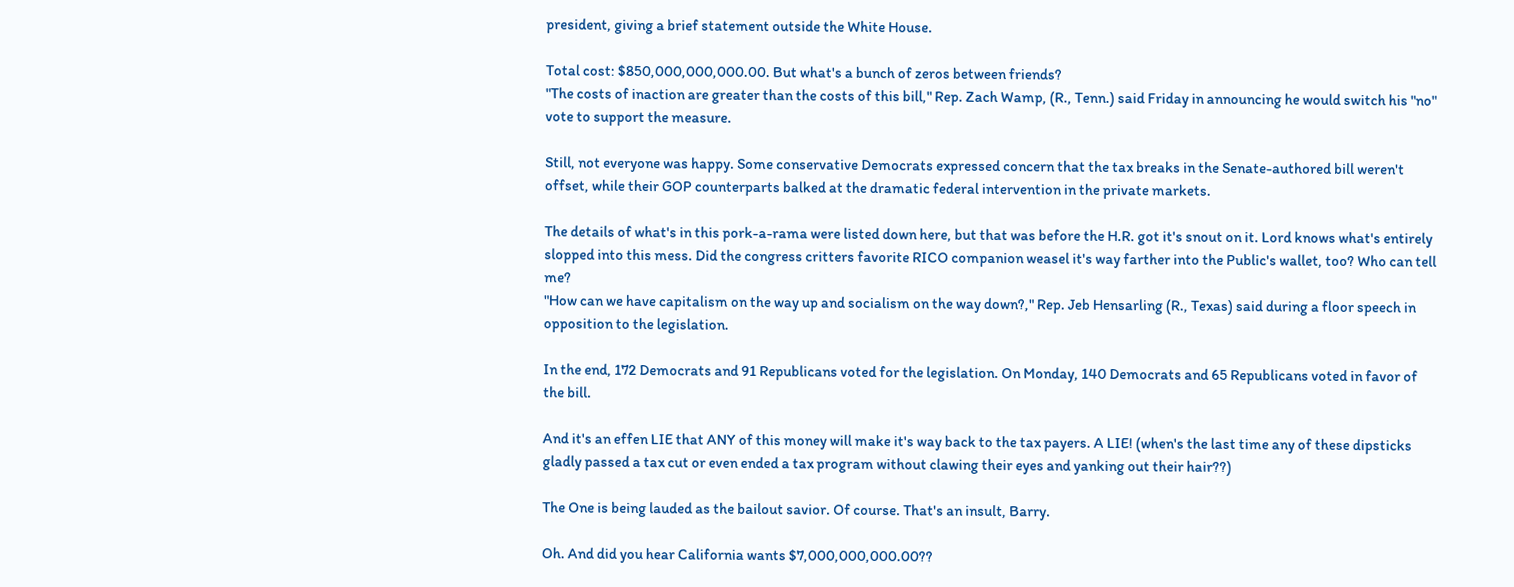president, giving a brief statement outside the White House.

Total cost: $850,000,000,000.00. But what's a bunch of zeros between friends?
"The costs of inaction are greater than the costs of this bill," Rep. Zach Wamp, (R., Tenn.) said Friday in announcing he would switch his "no" vote to support the measure.

Still, not everyone was happy. Some conservative Democrats expressed concern that the tax breaks in the Senate-authored bill weren't offset, while their GOP counterparts balked at the dramatic federal intervention in the private markets.

The details of what's in this pork-a-rama were listed down here, but that was before the H.R. got it's snout on it. Lord knows what's entirely slopped into this mess. Did the congress critters favorite RICO companion weasel it's way farther into the Public's wallet, too? Who can tell me?
"How can we have capitalism on the way up and socialism on the way down?," Rep. Jeb Hensarling (R., Texas) said during a floor speech in opposition to the legislation.

In the end, 172 Democrats and 91 Republicans voted for the legislation. On Monday, 140 Democrats and 65 Republicans voted in favor of the bill.

And it's an effen LIE that ANY of this money will make it's way back to the tax payers. A LIE! (when's the last time any of these dipsticks gladly passed a tax cut or even ended a tax program without clawing their eyes and yanking out their hair??)

The One is being lauded as the bailout savior. Of course. That's an insult, Barry.

Oh. And did you hear California wants $7,000,000,000.00??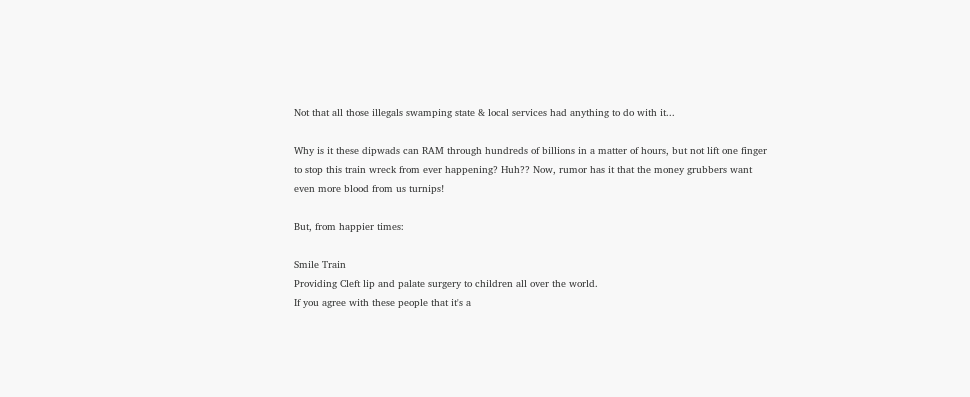Not that all those illegals swamping state & local services had anything to do with it...

Why is it these dipwads can RAM through hundreds of billions in a matter of hours, but not lift one finger to stop this train wreck from ever happening? Huh?? Now, rumor has it that the money grubbers want even more blood from us turnips!

But, from happier times:

Smile Train
Providing Cleft lip and palate surgery to children all over the world.
If you agree with these people that it's a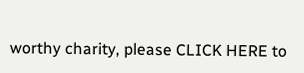worthy charity, please CLICK HERE to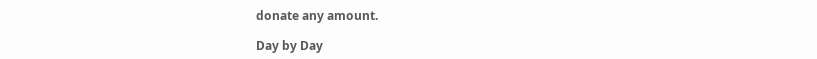donate any amount.

Day by Day